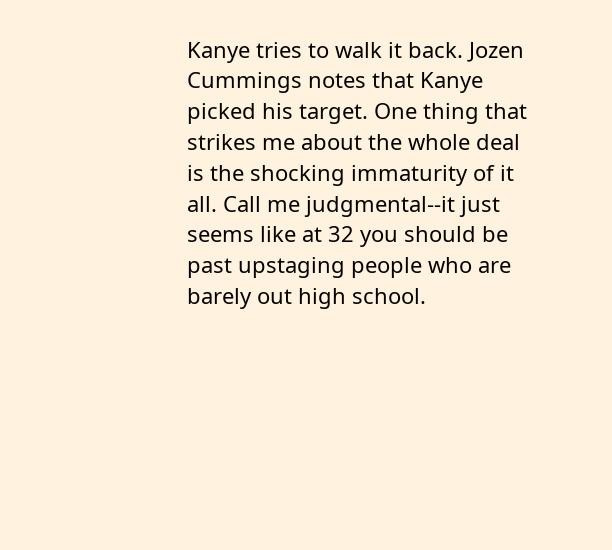Kanye tries to walk it back. Jozen Cummings notes that Kanye picked his target. One thing that strikes me about the whole deal is the shocking immaturity of it all. Call me judgmental--it just seems like at 32 you should be past upstaging people who are barely out high school.